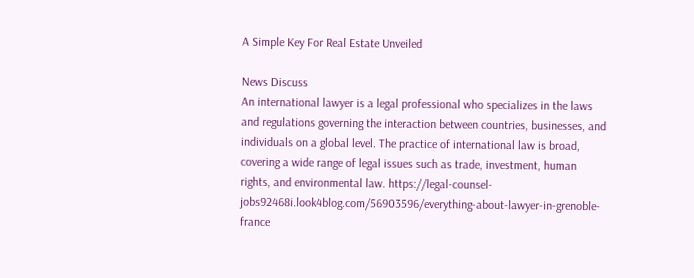A Simple Key For Real Estate Unveiled

News Discuss
An international lawyer is a legal professional who specializes in the laws and regulations governing the interaction between countries, businesses, and individuals on a global level. The practice of international law is broad, covering a wide range of legal issues such as trade, investment, human rights, and environmental law. https://legal-counsel-jobs92468i.look4blog.com/56903596/everything-about-lawyer-in-grenoble-france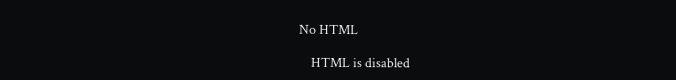No HTML

    HTML is disabled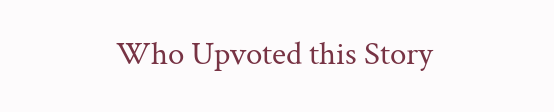Who Upvoted this Story